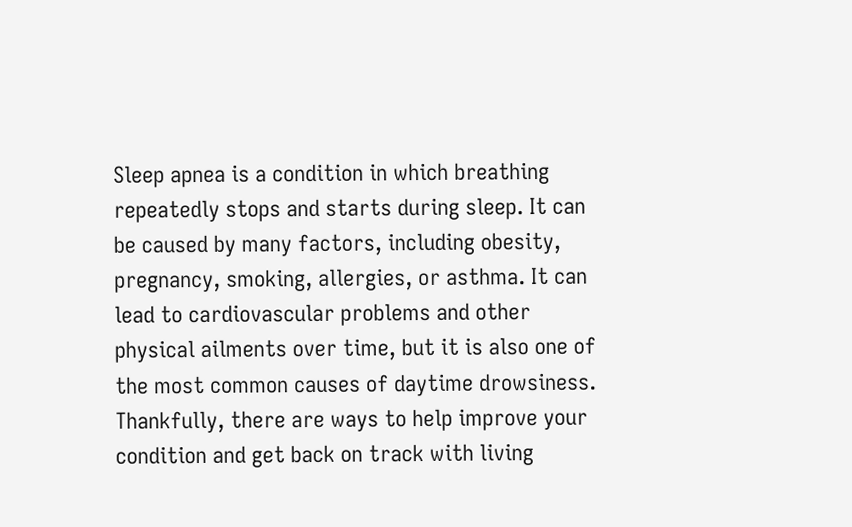Sleep apnea is a condition in which breathing repeatedly stops and starts during sleep. It can be caused by many factors, including obesity, pregnancy, smoking, allergies, or asthma. It can lead to cardiovascular problems and other physical ailments over time, but it is also one of the most common causes of daytime drowsiness. Thankfully, there are ways to help improve your condition and get back on track with living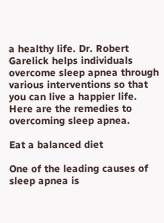a healthy life. Dr. Robert Garelick helps individuals overcome sleep apnea through various interventions so that you can live a happier life. Here are the remedies to overcoming sleep apnea.

Eat a balanced diet

One of the leading causes of sleep apnea is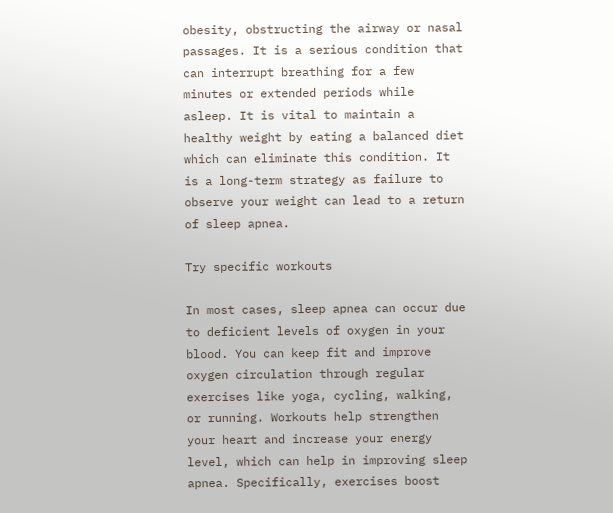obesity, obstructing the airway or nasal passages. It is a serious condition that can interrupt breathing for a few minutes or extended periods while asleep. It is vital to maintain a healthy weight by eating a balanced diet which can eliminate this condition. It is a long-term strategy as failure to observe your weight can lead to a return of sleep apnea.

Try specific workouts

In most cases, sleep apnea can occur due to deficient levels of oxygen in your blood. You can keep fit and improve oxygen circulation through regular exercises like yoga, cycling, walking, or running. Workouts help strengthen your heart and increase your energy level, which can help in improving sleep apnea. Specifically, exercises boost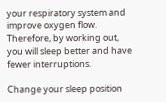your respiratory system and improve oxygen flow. Therefore, by working out, you will sleep better and have fewer interruptions.

Change your sleep position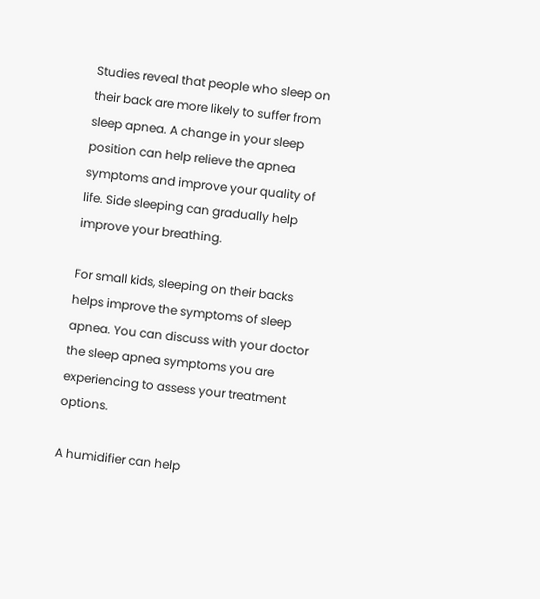Studies reveal that people who sleep on their back are more likely to suffer from sleep apnea. A change in your sleep position can help relieve the apnea symptoms and improve your quality of life. Side sleeping can gradually help improve your breathing.

For small kids, sleeping on their backs helps improve the symptoms of sleep apnea. You can discuss with your doctor the sleep apnea symptoms you are experiencing to assess your treatment options.

A humidifier can help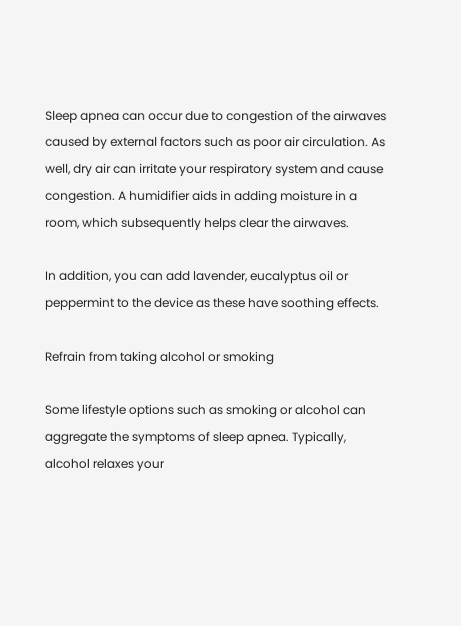Sleep apnea can occur due to congestion of the airwaves caused by external factors such as poor air circulation. As well, dry air can irritate your respiratory system and cause congestion. A humidifier aids in adding moisture in a room, which subsequently helps clear the airwaves.

In addition, you can add lavender, eucalyptus oil or peppermint to the device as these have soothing effects.

Refrain from taking alcohol or smoking

Some lifestyle options such as smoking or alcohol can aggregate the symptoms of sleep apnea. Typically, alcohol relaxes your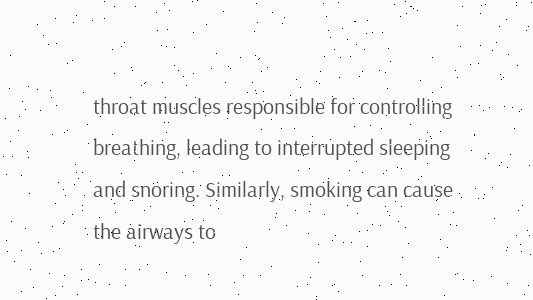throat muscles responsible for controlling breathing, leading to interrupted sleeping and snoring. Similarly, smoking can cause the airways to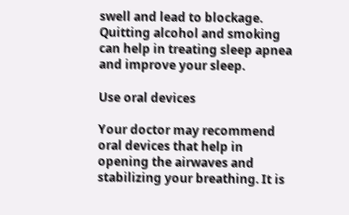swell and lead to blockage. Quitting alcohol and smoking can help in treating sleep apnea and improve your sleep.

Use oral devices

Your doctor may recommend oral devices that help in opening the airwaves and stabilizing your breathing. It is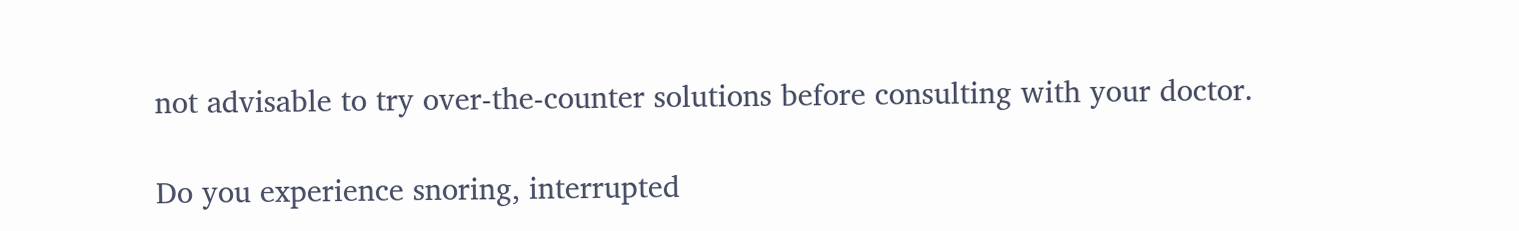not advisable to try over-the-counter solutions before consulting with your doctor.

Do you experience snoring, interrupted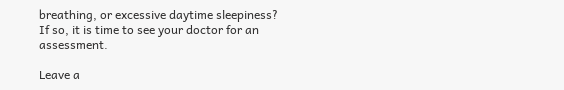breathing, or excessive daytime sleepiness? If so, it is time to see your doctor for an assessment.

Leave a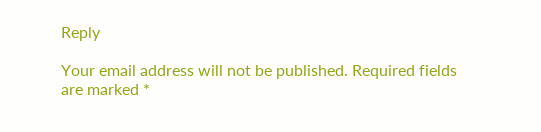Reply

Your email address will not be published. Required fields are marked *